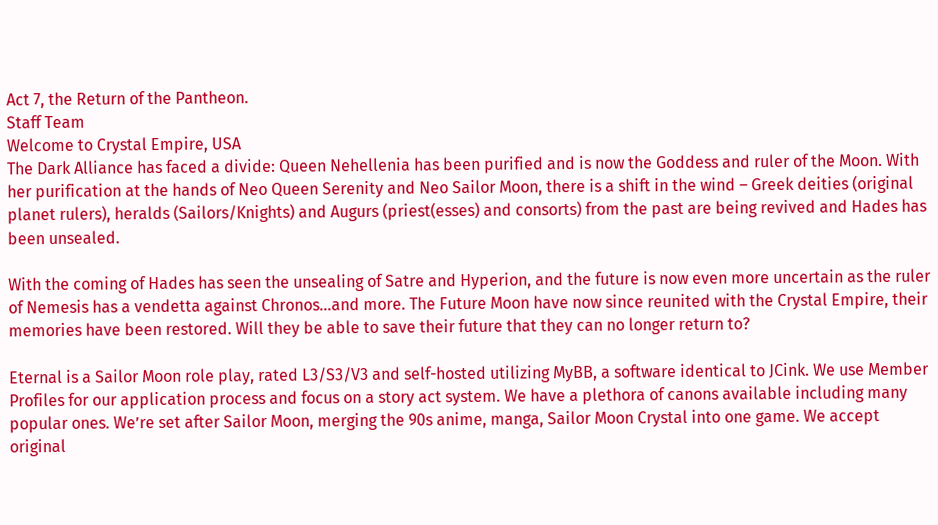Act 7, the Return of the Pantheon.
Staff Team
Welcome to Crystal Empire, USA
The Dark Alliance has faced a divide: Queen Nehellenia has been purified and is now the Goddess and ruler of the Moon. With her purification at the hands of Neo Queen Serenity and Neo Sailor Moon, there is a shift in the wind – Greek deities (original planet rulers), heralds (Sailors/Knights) and Augurs (priest(esses) and consorts) from the past are being revived and Hades has been unsealed.

With the coming of Hades has seen the unsealing of Satre and Hyperion, and the future is now even more uncertain as the ruler of Nemesis has a vendetta against Chronos…and more. The Future Moon have now since reunited with the Crystal Empire, their memories have been restored. Will they be able to save their future that they can no longer return to?

Eternal is a Sailor Moon role play, rated L3/S3/V3 and self-hosted utilizing MyBB, a software identical to JCink. We use Member Profiles for our application process and focus on a story act system. We have a plethora of canons available including many popular ones. We’re set after Sailor Moon, merging the 90s anime, manga, Sailor Moon Crystal into one game. We accept original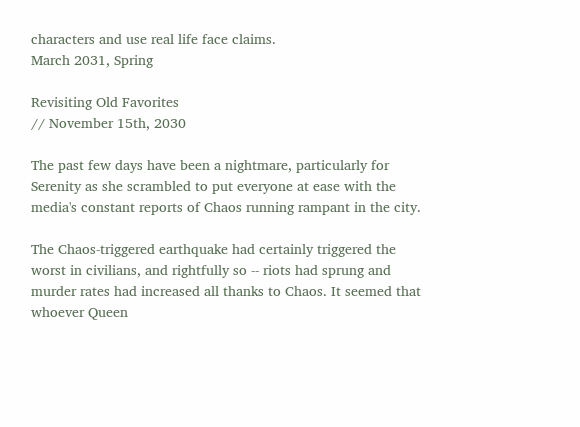characters and use real life face claims.
March 2031, Spring

Revisiting Old Favorites
// November 15th, 2030

The past few days have been a nightmare, particularly for Serenity as she scrambled to put everyone at ease with the media's constant reports of Chaos running rampant in the city.

The Chaos-triggered earthquake had certainly triggered the worst in civilians, and rightfully so -- riots had sprung and murder rates had increased all thanks to Chaos. It seemed that whoever Queen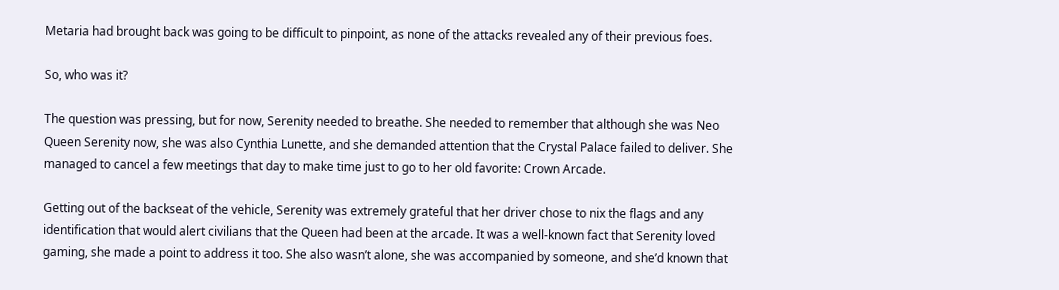Metaria had brought back was going to be difficult to pinpoint, as none of the attacks revealed any of their previous foes.

So, who was it?

The question was pressing, but for now, Serenity needed to breathe. She needed to remember that although she was Neo Queen Serenity now, she was also Cynthia Lunette, and she demanded attention that the Crystal Palace failed to deliver. She managed to cancel a few meetings that day to make time just to go to her old favorite: Crown Arcade.

Getting out of the backseat of the vehicle, Serenity was extremely grateful that her driver chose to nix the flags and any identification that would alert civilians that the Queen had been at the arcade. It was a well-known fact that Serenity loved gaming, she made a point to address it too. She also wasn’t alone, she was accompanied by someone, and she’d known that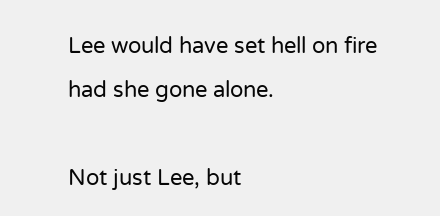Lee would have set hell on fire had she gone alone.

Not just Lee, but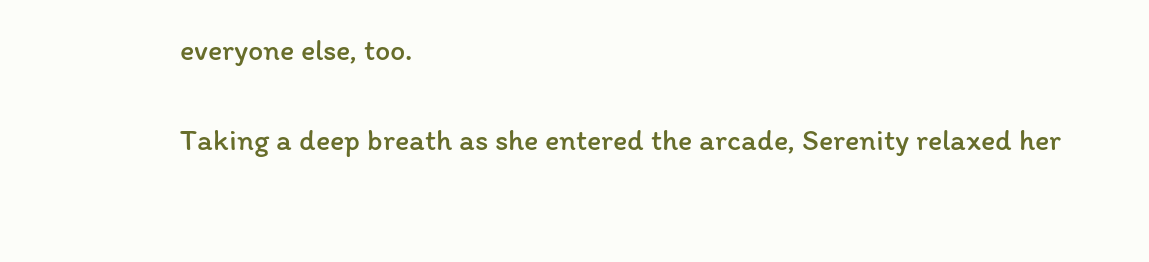everyone else, too.

Taking a deep breath as she entered the arcade, Serenity relaxed her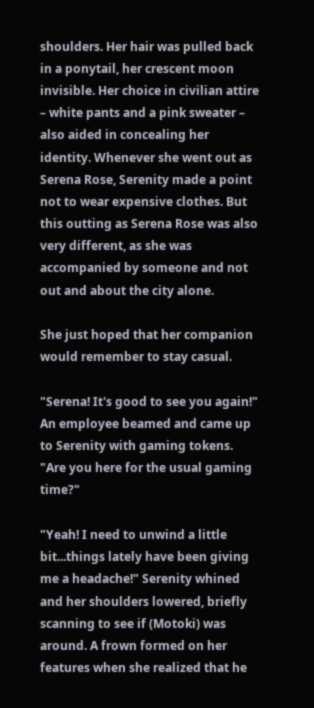shoulders. Her hair was pulled back in a ponytail, her crescent moon invisible. Her choice in civilian attire – white pants and a pink sweater – also aided in concealing her identity. Whenever she went out as Serena Rose, Serenity made a point not to wear expensive clothes. But this outting as Serena Rose was also very different, as she was accompanied by someone and not out and about the city alone.

She just hoped that her companion would remember to stay casual.

"Serena! It's good to see you again!" An employee beamed and came up to Serenity with gaming tokens. "Are you here for the usual gaming time?"

"Yeah! I need to unwind a little bit...things lately have been giving me a headache!" Serenity whined and her shoulders lowered, briefly scanning to see if (Motoki) was around. A frown formed on her features when she realized that he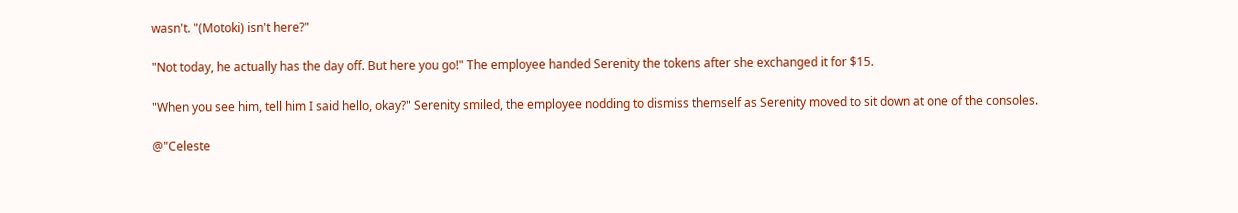wasn't. "(Motoki) isn't here?"

"Not today, he actually has the day off. But here you go!" The employee handed Serenity the tokens after she exchanged it for $15.

"When you see him, tell him I said hello, okay?" Serenity smiled, the employee nodding to dismiss themself as Serenity moved to sit down at one of the consoles.

@"Celeste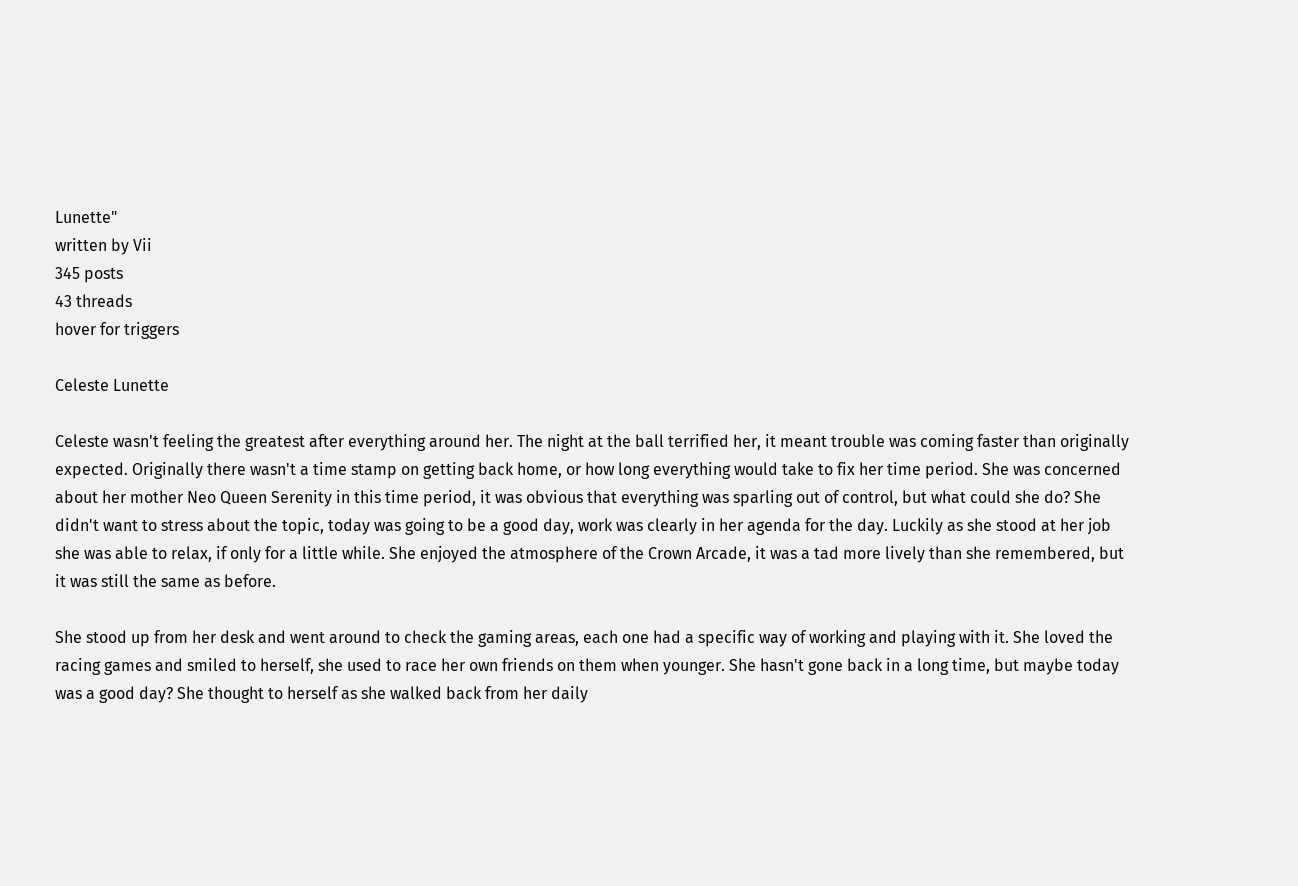Lunette"
written by Vii
345 posts
43 threads
hover for triggers

Celeste Lunette

Celeste wasn't feeling the greatest after everything around her. The night at the ball terrified her, it meant trouble was coming faster than originally expected. Originally there wasn't a time stamp on getting back home, or how long everything would take to fix her time period. She was concerned about her mother Neo Queen Serenity in this time period, it was obvious that everything was sparling out of control, but what could she do? She didn't want to stress about the topic, today was going to be a good day, work was clearly in her agenda for the day. Luckily as she stood at her job she was able to relax, if only for a little while. She enjoyed the atmosphere of the Crown Arcade, it was a tad more lively than she remembered, but it was still the same as before.

She stood up from her desk and went around to check the gaming areas, each one had a specific way of working and playing with it. She loved the racing games and smiled to herself, she used to race her own friends on them when younger. She hasn't gone back in a long time, but maybe today was a good day? She thought to herself as she walked back from her daily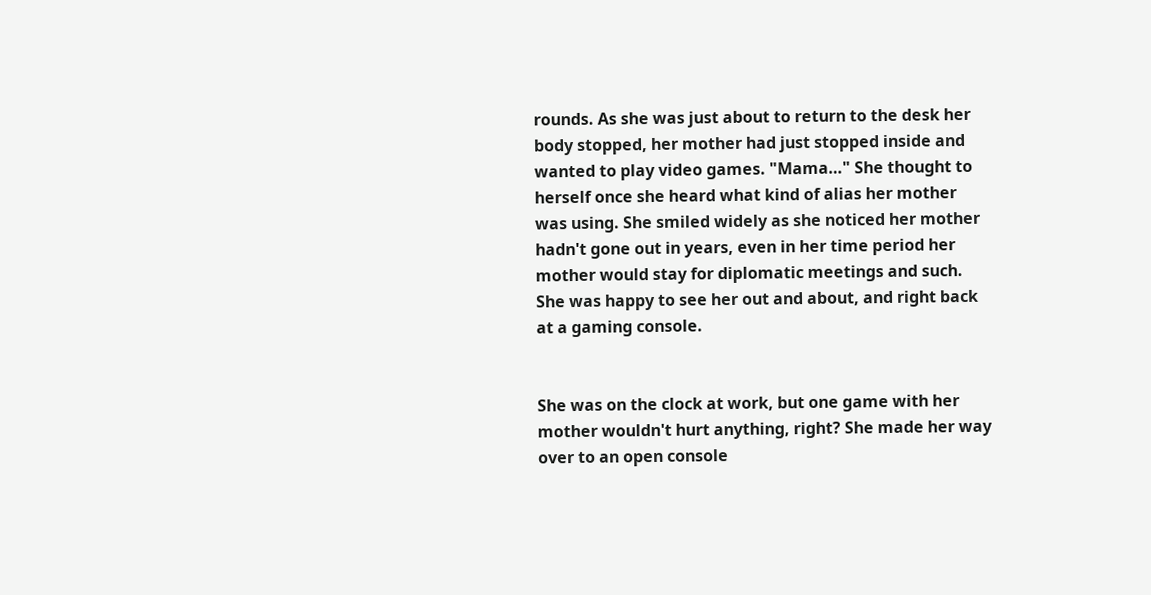rounds. As she was just about to return to the desk her body stopped, her mother had just stopped inside and wanted to play video games. "Mama…" She thought to herself once she heard what kind of alias her mother was using. She smiled widely as she noticed her mother hadn't gone out in years, even in her time period her mother would stay for diplomatic meetings and such.
She was happy to see her out and about, and right back at a gaming console.


She was on the clock at work, but one game with her mother wouldn't hurt anything, right? She made her way over to an open console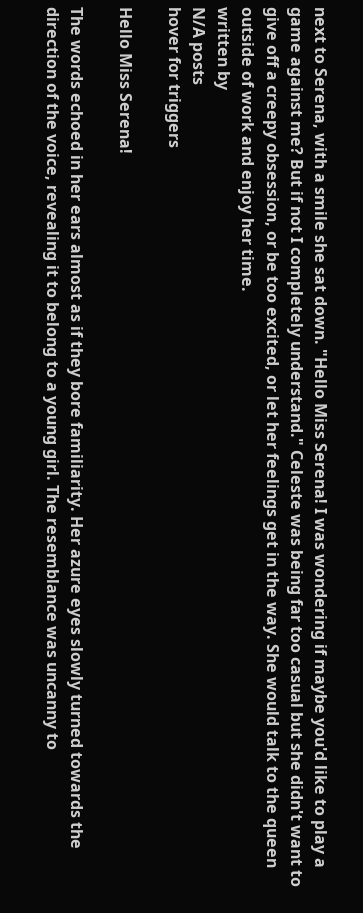next to Serena, with a smile she sat down. "Hello Miss Serena! I was wondering if maybe you'd like to play a game against me? But if not I completely understand." Celeste was being far too casual but she didn't want to give off a creepy obsession, or be too excited, or let her feelings get in the way. She would talk to the queen outside of work and enjoy her time.
written by
N/A posts
hover for triggers

Hello Miss Serena!

The words echoed in her ears almost as if they bore familiarity. Her azure eyes slowly turned towards the direction of the voice, revealing it to belong to a young girl. The resemblance was uncanny to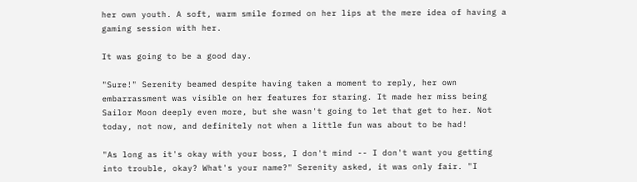her own youth. A soft, warm smile formed on her lips at the mere idea of having a gaming session with her.

It was going to be a good day.

"Sure!" Serenity beamed despite having taken a moment to reply, her own embarrassment was visible on her features for staring. It made her miss being Sailor Moon deeply even more, but she wasn't going to let that get to her. Not today, not now, and definitely not when a little fun was about to be had!

"As long as it's okay with your boss, I don't mind -- I don't want you getting into trouble, okay? What's your name?" Serenity asked, it was only fair. "I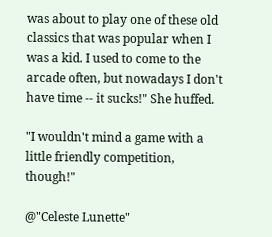was about to play one of these old classics that was popular when I was a kid. I used to come to the arcade often, but nowadays I don't have time -- it sucks!" She huffed.

"I wouldn't mind a game with a little friendly competition, though!"

@"Celeste Lunette"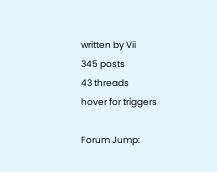written by Vii
345 posts
43 threads
hover for triggers

Forum Jump: